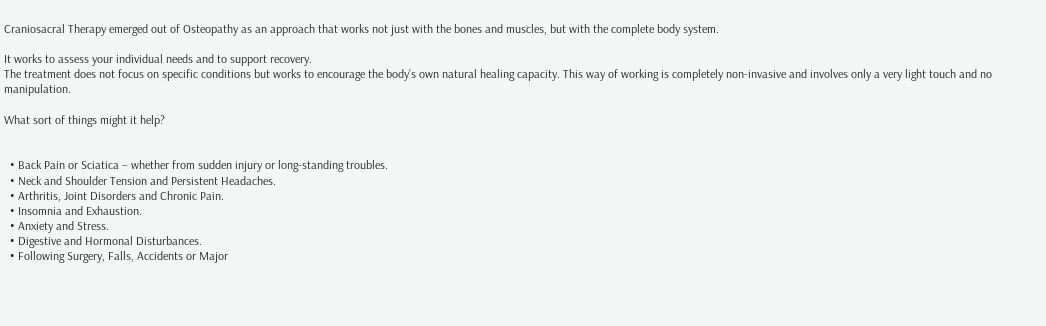Craniosacral Therapy emerged out of Osteopathy as an approach that works not just with the bones and muscles, but with the complete body system.

It works to assess your individual needs and to support recovery.
The treatment does not focus on specific conditions but works to encourage the body’s own natural healing capacity. This way of working is completely non-invasive and involves only a very light touch and no manipulation.

What sort of things might it help?


  • Back Pain or Sciatica – whether from sudden injury or long-standing troubles.
  • Neck and Shoulder Tension and Persistent Headaches.
  • Arthritis, Joint Disorders and Chronic Pain.
  • Insomnia and Exhaustion.
  • Anxiety and Stress.
  • Digestive and Hormonal Disturbances.
  • Following Surgery, Falls, Accidents or Major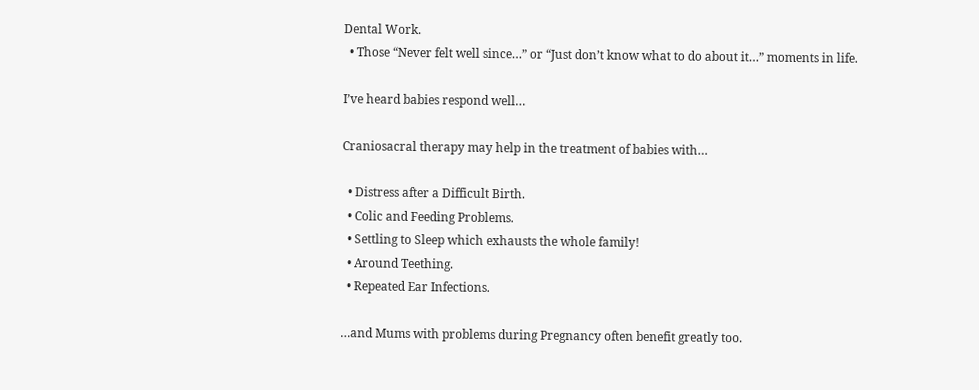Dental Work.
  • Those “Never felt well since…” or “Just don’t know what to do about it…” moments in life.

I’ve heard babies respond well…

Craniosacral therapy may help in the treatment of babies with…

  • Distress after a Difficult Birth.
  • Colic and Feeding Problems.
  • Settling to Sleep which exhausts the whole family!
  • Around Teething.
  • Repeated Ear Infections.

…and Mums with problems during Pregnancy often benefit greatly too.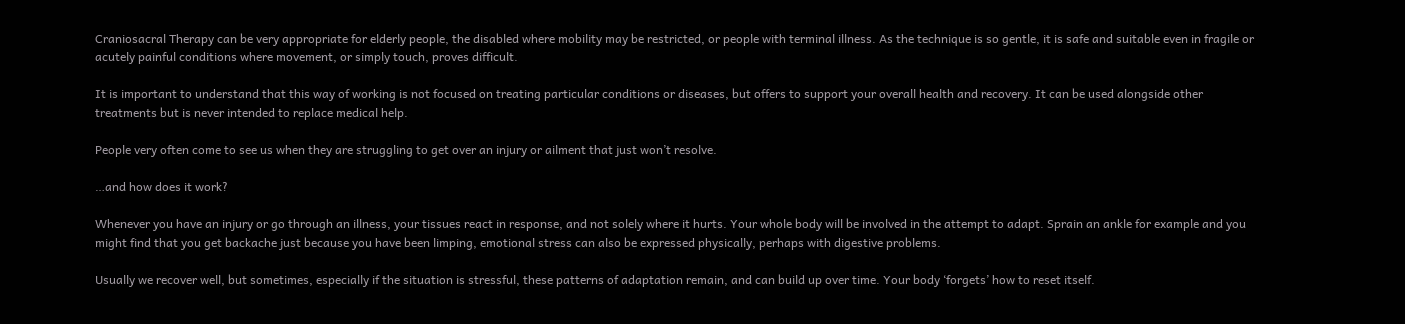Craniosacral Therapy can be very appropriate for elderly people, the disabled where mobility may be restricted, or people with terminal illness. As the technique is so gentle, it is safe and suitable even in fragile or acutely painful conditions where movement, or simply touch, proves difficult.

It is important to understand that this way of working is not focused on treating particular conditions or diseases, but offers to support your overall health and recovery. It can be used alongside other treatments but is never intended to replace medical help.

People very often come to see us when they are struggling to get over an injury or ailment that just won’t resolve.

…and how does it work?

Whenever you have an injury or go through an illness, your tissues react in response, and not solely where it hurts. Your whole body will be involved in the attempt to adapt. Sprain an ankle for example and you might find that you get backache just because you have been limping, emotional stress can also be expressed physically, perhaps with digestive problems.

Usually we recover well, but sometimes, especially if the situation is stressful, these patterns of adaptation remain, and can build up over time. Your body ‘forgets’ how to reset itself.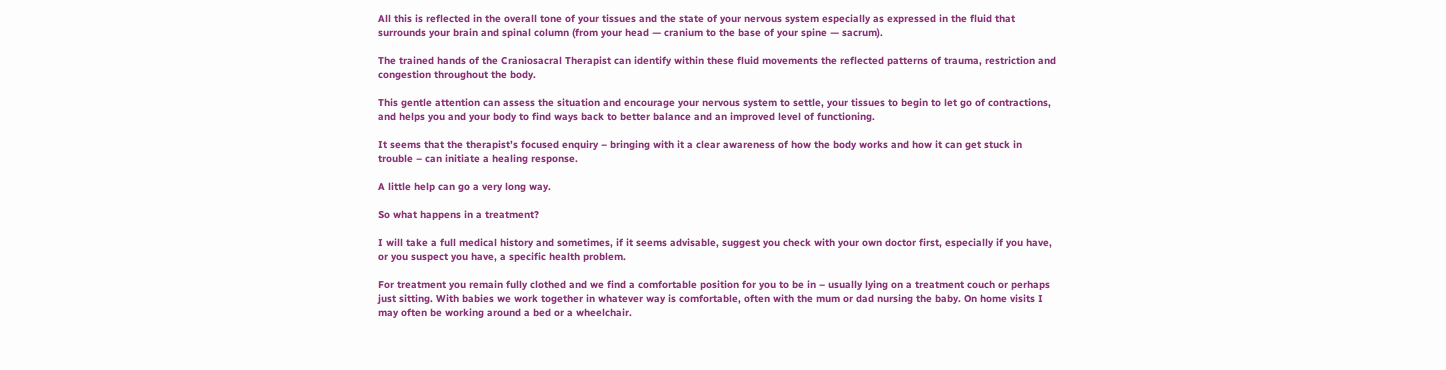All this is reflected in the overall tone of your tissues and the state of your nervous system especially as expressed in the fluid that surrounds your brain and spinal column (from your head — cranium to the base of your spine — sacrum).

The trained hands of the Craniosacral Therapist can identify within these fluid movements the reflected patterns of trauma, restriction and congestion throughout the body.

This gentle attention can assess the situation and encourage your nervous system to settle, your tissues to begin to let go of contractions, and helps you and your body to find ways back to better balance and an improved level of functioning.

It seems that the therapist’s focused enquiry – bringing with it a clear awareness of how the body works and how it can get stuck in trouble – can initiate a healing response.

A little help can go a very long way.

So what happens in a treatment?

I will take a full medical history and sometimes, if it seems advisable, suggest you check with your own doctor first, especially if you have, or you suspect you have, a specific health problem.

For treatment you remain fully clothed and we find a comfortable position for you to be in – usually lying on a treatment couch or perhaps just sitting. With babies we work together in whatever way is comfortable, often with the mum or dad nursing the baby. On home visits I may often be working around a bed or a wheelchair.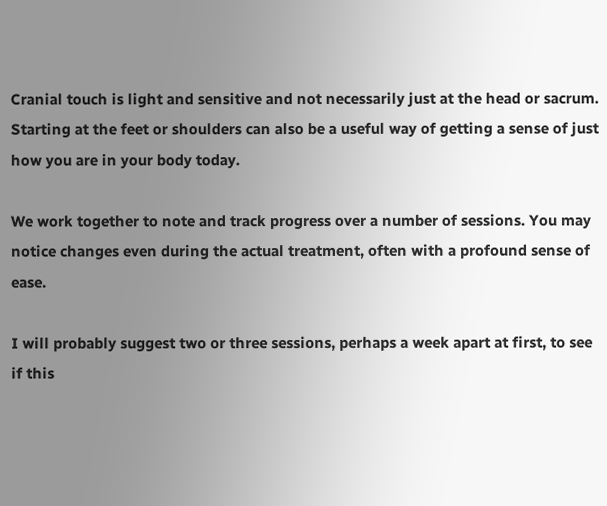Cranial touch is light and sensitive and not necessarily just at the head or sacrum. Starting at the feet or shoulders can also be a useful way of getting a sense of just how you are in your body today.

We work together to note and track progress over a number of sessions. You may notice changes even during the actual treatment, often with a profound sense of ease.

I will probably suggest two or three sessions, perhaps a week apart at first, to see if this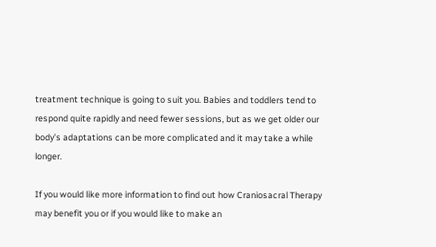treatment technique is going to suit you. Babies and toddlers tend to respond quite rapidly and need fewer sessions, but as we get older our body’s adaptations can be more complicated and it may take a while longer.

If you would like more information to find out how Craniosacral Therapy may benefit you or if you would like to make an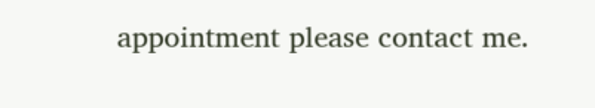appointment please contact me.